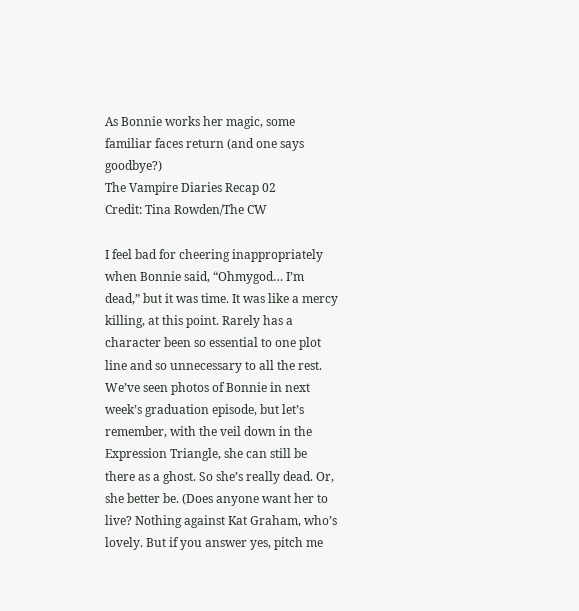As Bonnie works her magic, some familiar faces return (and one says goodbye?)
The Vampire Diaries Recap 02
Credit: Tina Rowden/The CW

I feel bad for cheering inappropriately when Bonnie said, “Ohmygod… I’m dead,” but it was time. It was like a mercy killing, at this point. Rarely has a character been so essential to one plot line and so unnecessary to all the rest. We’ve seen photos of Bonnie in next week’s graduation episode, but let’s remember, with the veil down in the Expression Triangle, she can still be there as a ghost. So she’s really dead. Or, she better be. (Does anyone want her to live? Nothing against Kat Graham, who’s lovely. But if you answer yes, pitch me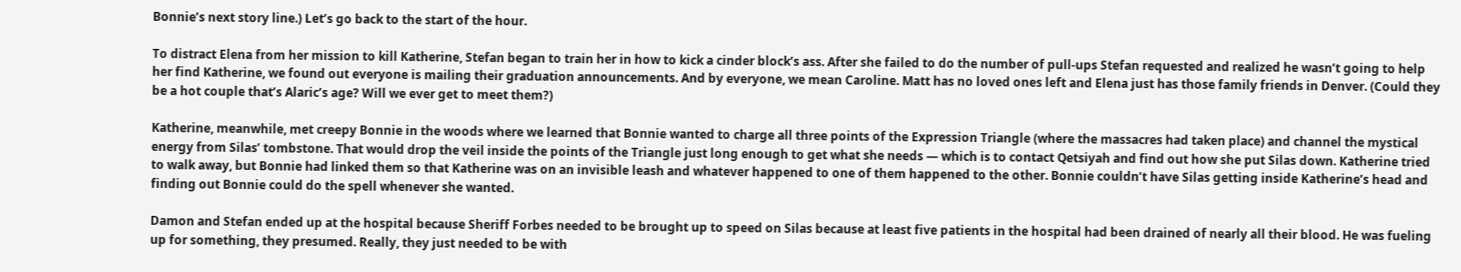Bonnie’s next story line.) Let’s go back to the start of the hour.

To distract Elena from her mission to kill Katherine, Stefan began to train her in how to kick a cinder block’s ass. After she failed to do the number of pull-ups Stefan requested and realized he wasn’t going to help her find Katherine, we found out everyone is mailing their graduation announcements. And by everyone, we mean Caroline. Matt has no loved ones left and Elena just has those family friends in Denver. (Could they be a hot couple that’s Alaric’s age? Will we ever get to meet them?)

Katherine, meanwhile, met creepy Bonnie in the woods where we learned that Bonnie wanted to charge all three points of the Expression Triangle (where the massacres had taken place) and channel the mystical energy from Silas’ tombstone. That would drop the veil inside the points of the Triangle just long enough to get what she needs — which is to contact Qetsiyah and find out how she put Silas down. Katherine tried to walk away, but Bonnie had linked them so that Katherine was on an invisible leash and whatever happened to one of them happened to the other. Bonnie couldn’t have Silas getting inside Katherine’s head and finding out Bonnie could do the spell whenever she wanted.

Damon and Stefan ended up at the hospital because Sheriff Forbes needed to be brought up to speed on Silas because at least five patients in the hospital had been drained of nearly all their blood. He was fueling up for something, they presumed. Really, they just needed to be with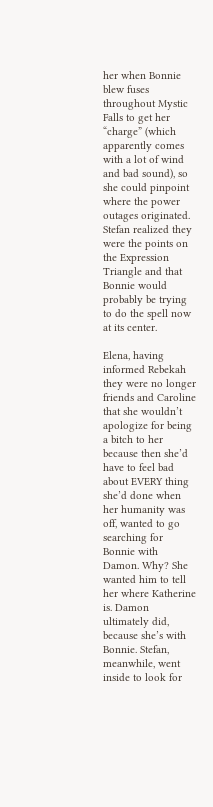her when Bonnie blew fuses throughout Mystic Falls to get her “charge” (which apparently comes with a lot of wind and bad sound), so she could pinpoint where the power outages originated. Stefan realized they were the points on the Expression Triangle and that Bonnie would probably be trying to do the spell now at its center.

Elena, having informed Rebekah they were no longer friends and Caroline that she wouldn’t apologize for being a bitch to her because then she’d have to feel bad about EVERY thing she’d done when her humanity was off, wanted to go searching for Bonnie with Damon. Why? She wanted him to tell her where Katherine is. Damon ultimately did, because she’s with Bonnie. Stefan, meanwhile, went inside to look for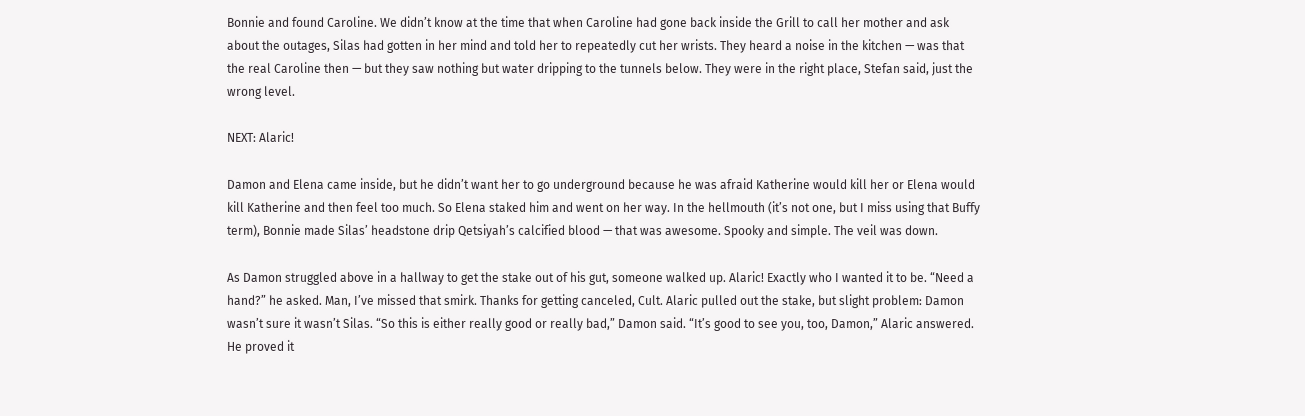Bonnie and found Caroline. We didn’t know at the time that when Caroline had gone back inside the Grill to call her mother and ask about the outages, Silas had gotten in her mind and told her to repeatedly cut her wrists. They heard a noise in the kitchen — was that the real Caroline then — but they saw nothing but water dripping to the tunnels below. They were in the right place, Stefan said, just the wrong level.

NEXT: Alaric!

Damon and Elena came inside, but he didn’t want her to go underground because he was afraid Katherine would kill her or Elena would kill Katherine and then feel too much. So Elena staked him and went on her way. In the hellmouth (it’s not one, but I miss using that Buffy term), Bonnie made Silas’ headstone drip Qetsiyah’s calcified blood — that was awesome. Spooky and simple. The veil was down.

As Damon struggled above in a hallway to get the stake out of his gut, someone walked up. Alaric! Exactly who I wanted it to be. “Need a hand?” he asked. Man, I’ve missed that smirk. Thanks for getting canceled, Cult. Alaric pulled out the stake, but slight problem: Damon wasn’t sure it wasn’t Silas. “So this is either really good or really bad,” Damon said. “It’s good to see you, too, Damon,” Alaric answered. He proved it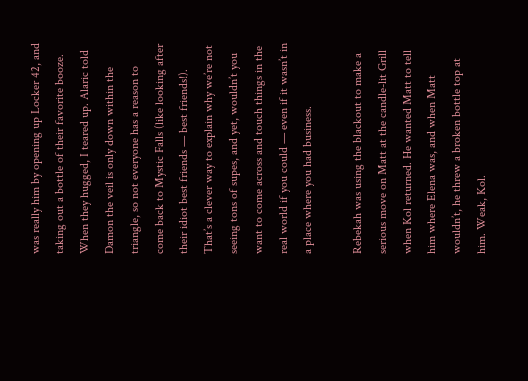was really him by opening up Locker 42, and taking out a bottle of their favorite booze. When they hugged, I teared up. Alaric told Damon the veil is only down within the triangle, so not everyone has a reason to come back to Mystic Falls (like looking after their idiot best friends — best friends!). That’s a clever way to explain why we’re not seeing tons of supes, and yet, wouldn’t you want to come across and touch things in the real world if you could — even if it wasn’t in a place where you had business.

Rebekah was using the blackout to make a serious move on Matt at the candle-lit Grill when Kol returned. He wanted Matt to tell him where Elena was, and when Matt wouldn’t, he threw a broken bottle top at him. Weak, Kol.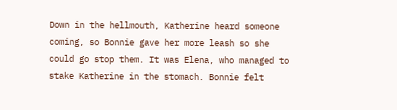Down in the hellmouth, Katherine heard someone coming, so Bonnie gave her more leash so she could go stop them. It was Elena, who managed to stake Katherine in the stomach. Bonnie felt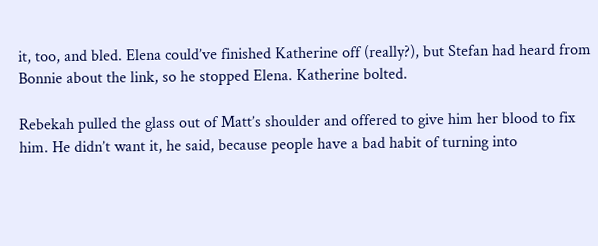it, too, and bled. Elena could’ve finished Katherine off (really?), but Stefan had heard from Bonnie about the link, so he stopped Elena. Katherine bolted.

Rebekah pulled the glass out of Matt’s shoulder and offered to give him her blood to fix him. He didn’t want it, he said, because people have a bad habit of turning into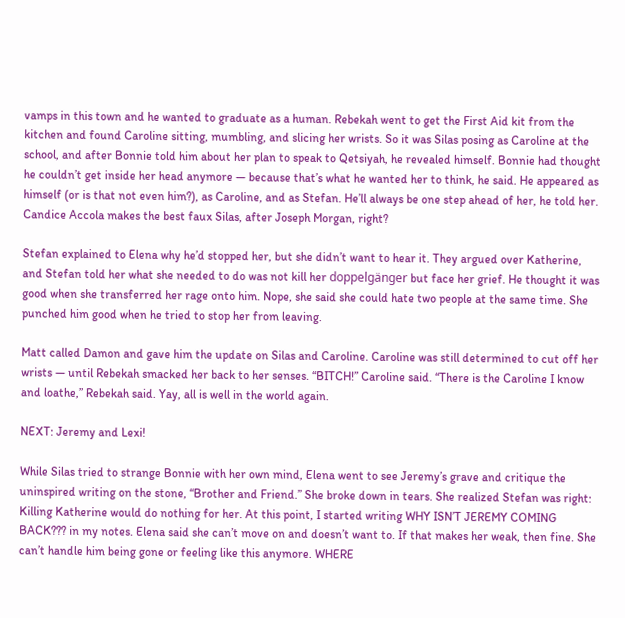vamps in this town and he wanted to graduate as a human. Rebekah went to get the First Aid kit from the kitchen and found Caroline sitting, mumbling, and slicing her wrists. So it was Silas posing as Caroline at the school, and after Bonnie told him about her plan to speak to Qetsiyah, he revealed himself. Bonnie had thought he couldn’t get inside her head anymore — because that’s what he wanted her to think, he said. He appeared as himself (or is that not even him?), as Caroline, and as Stefan. He’ll always be one step ahead of her, he told her. Candice Accola makes the best faux Silas, after Joseph Morgan, right?

Stefan explained to Elena why he’d stopped her, but she didn’t want to hear it. They argued over Katherine, and Stefan told her what she needed to do was not kill her doppelgänger but face her grief. He thought it was good when she transferred her rage onto him. Nope, she said she could hate two people at the same time. She punched him good when he tried to stop her from leaving.

Matt called Damon and gave him the update on Silas and Caroline. Caroline was still determined to cut off her wrists — until Rebekah smacked her back to her senses. “BITCH!” Caroline said. “There is the Caroline I know and loathe,” Rebekah said. Yay, all is well in the world again.

NEXT: Jeremy and Lexi!

While Silas tried to strange Bonnie with her own mind, Elena went to see Jeremy’s grave and critique the uninspired writing on the stone, “Brother and Friend.” She broke down in tears. She realized Stefan was right: Killing Katherine would do nothing for her. At this point, I started writing WHY ISN’T JEREMY COMING BACK??? in my notes. Elena said she can’t move on and doesn’t want to. If that makes her weak, then fine. She can’t handle him being gone or feeling like this anymore. WHERE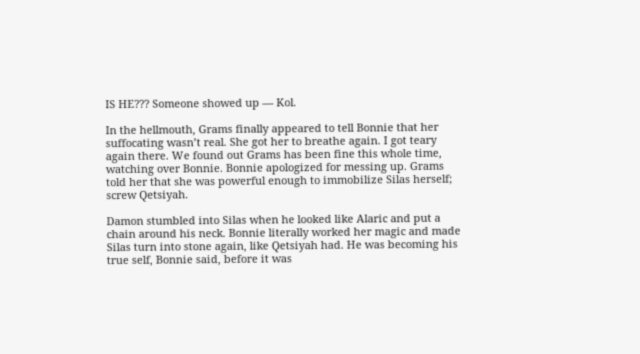IS HE??? Someone showed up — Kol.

In the hellmouth, Grams finally appeared to tell Bonnie that her suffocating wasn’t real. She got her to breathe again. I got teary again there. We found out Grams has been fine this whole time, watching over Bonnie. Bonnie apologized for messing up. Grams told her that she was powerful enough to immobilize Silas herself; screw Qetsiyah.

Damon stumbled into Silas when he looked like Alaric and put a chain around his neck. Bonnie literally worked her magic and made Silas turn into stone again, like Qetsiyah had. He was becoming his true self, Bonnie said, before it was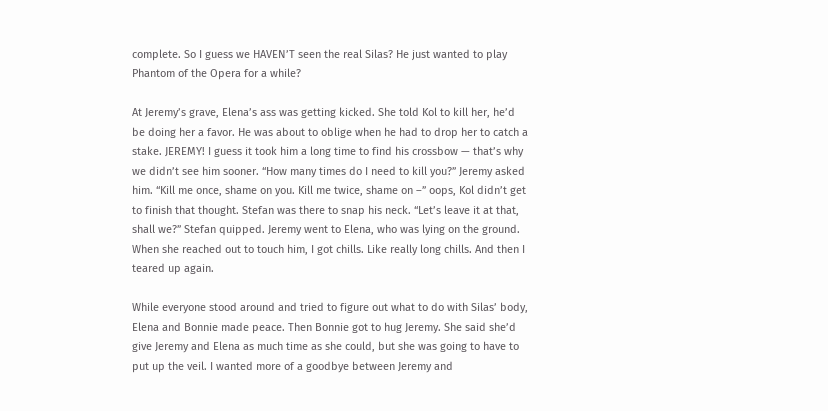complete. So I guess we HAVEN’T seen the real Silas? He just wanted to play Phantom of the Opera for a while?

At Jeremy’s grave, Elena’s ass was getting kicked. She told Kol to kill her, he’d be doing her a favor. He was about to oblige when he had to drop her to catch a stake. JEREMY! I guess it took him a long time to find his crossbow — that’s why we didn’t see him sooner. “How many times do I need to kill you?” Jeremy asked him. “Kill me once, shame on you. Kill me twice, shame on –” oops, Kol didn’t get to finish that thought. Stefan was there to snap his neck. “Let’s leave it at that, shall we?” Stefan quipped. Jeremy went to Elena, who was lying on the ground. When she reached out to touch him, I got chills. Like really long chills. And then I teared up again.

While everyone stood around and tried to figure out what to do with Silas’ body, Elena and Bonnie made peace. Then Bonnie got to hug Jeremy. She said she’d give Jeremy and Elena as much time as she could, but she was going to have to put up the veil. I wanted more of a goodbye between Jeremy and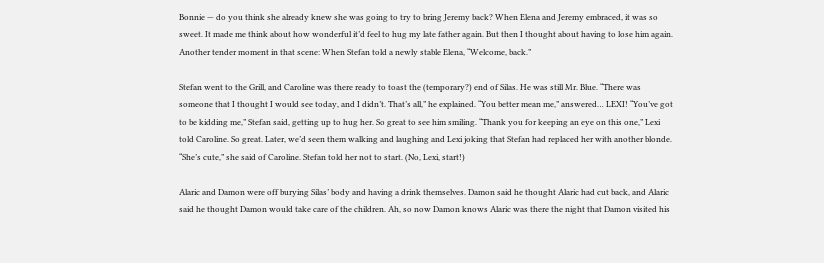Bonnie — do you think she already knew she was going to try to bring Jeremy back? When Elena and Jeremy embraced, it was so sweet. It made me think about how wonderful it’d feel to hug my late father again. But then I thought about having to lose him again. Another tender moment in that scene: When Stefan told a newly stable Elena, “Welcome, back.”

Stefan went to the Grill, and Caroline was there ready to toast the (temporary?) end of Silas. He was still Mr. Blue. “There was someone that I thought I would see today, and I didn’t. That’s all,” he explained. “You better mean me,” answered… LEXI! “You’ve got to be kidding me,” Stefan said, getting up to hug her. So great to see him smiling. “Thank you for keeping an eye on this one,” Lexi told Caroline. So great. Later, we’d seen them walking and laughing and Lexi joking that Stefan had replaced her with another blonde. “She’s cute,” she said of Caroline. Stefan told her not to start. (No, Lexi, start!)

Alaric and Damon were off burying Silas’ body and having a drink themselves. Damon said he thought Alaric had cut back, and Alaric said he thought Damon would take care of the children. Ah, so now Damon knows Alaric was there the night that Damon visited his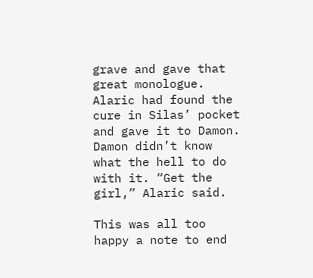grave and gave that great monologue. Alaric had found the cure in Silas’ pocket and gave it to Damon. Damon didn’t know what the hell to do with it. “Get the girl,” Alaric said.

This was all too happy a note to end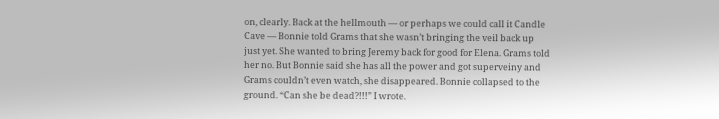on, clearly. Back at the hellmouth — or perhaps we could call it Candle Cave — Bonnie told Grams that she wasn’t bringing the veil back up just yet. She wanted to bring Jeremy back for good for Elena. Grams told her no. But Bonnie said she has all the power and got superveiny and Grams couldn’t even watch, she disappeared. Bonnie collapsed to the ground. “Can she be dead?!!!” I wrote.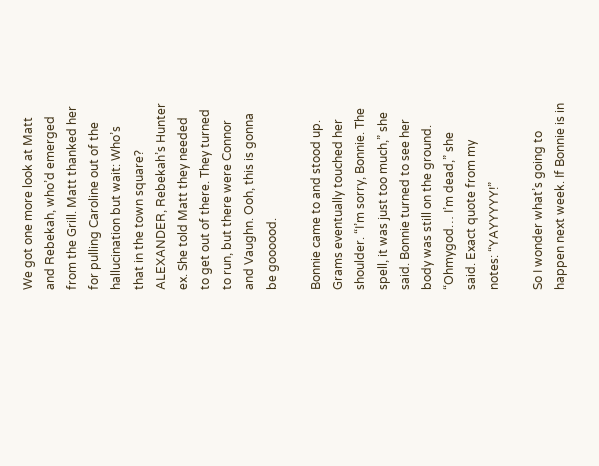We got one more look at Matt and Rebekah, who’d emerged from the Grill. Matt thanked her for pulling Caroline out of the hallucination but wait: Who’s that in the town square? ALEXANDER, Rebekah’s Hunter ex. She told Matt they needed to get out of there. They turned to run, but there were Connor and Vaughn. Ooh, this is gonna be goooood.

Bonnie came to and stood up. Grams eventually touched her shoulder. “I’m sorry, Bonnie. The spell, it was just too much,” she said. Bonnie turned to see her body was still on the ground. “Ohmygod… I’m dead,” she said. Exact quote from my notes: “YAYYYYY!”

So I wonder what’s going to happen next week. If Bonnie is in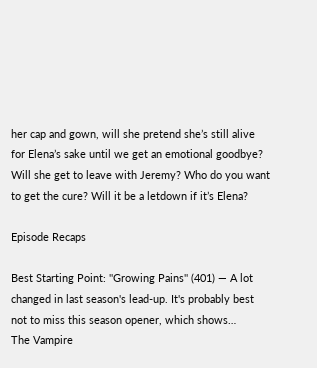her cap and gown, will she pretend she’s still alive for Elena’s sake until we get an emotional goodbye? Will she get to leave with Jeremy? Who do you want to get the cure? Will it be a letdown if it’s Elena?

Episode Recaps

Best Starting Point: ''Growing Pains'' (401) — A lot changed in last season's lead-up. It's probably best not to miss this season opener, which shows…
The Vampire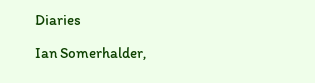Diaries

Ian Somerhalder,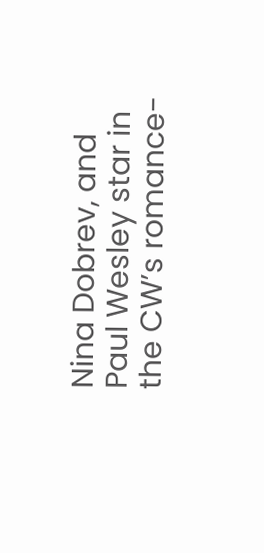Nina Dobrev, and Paul Wesley star in the CW’s romance-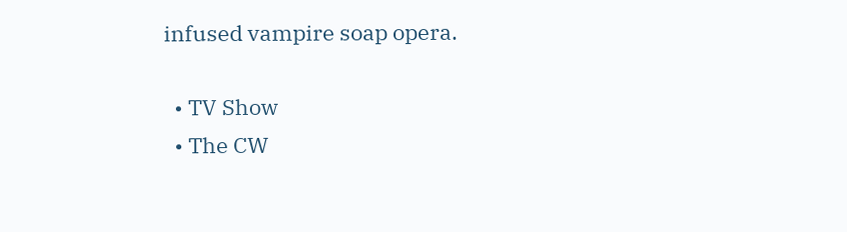infused vampire soap opera.

  • TV Show
  • The CW